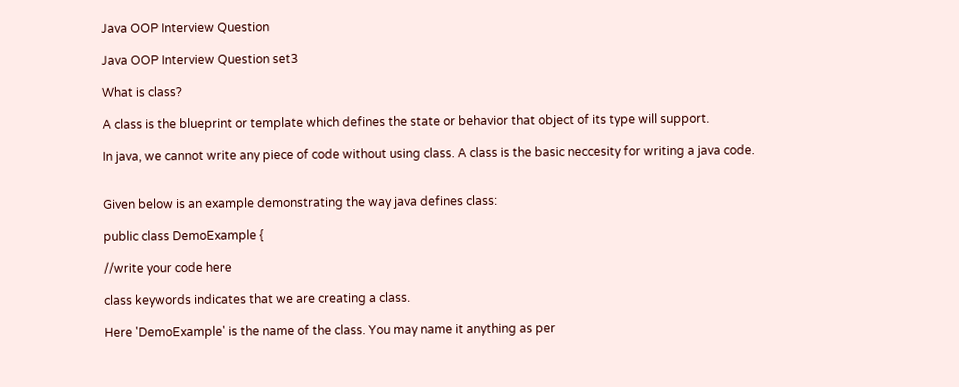Java OOP Interview Question

Java OOP Interview Question set3

What is class?

A class is the blueprint or template which defines the state or behavior that object of its type will support.

In java, we cannot write any piece of code without using class. A class is the basic neccesity for writing a java code.


Given below is an example demonstrating the way java defines class:

public class DemoExample {

//write your code here

class keywords indicates that we are creating a class.

Here 'DemoExample' is the name of the class. You may name it anything as per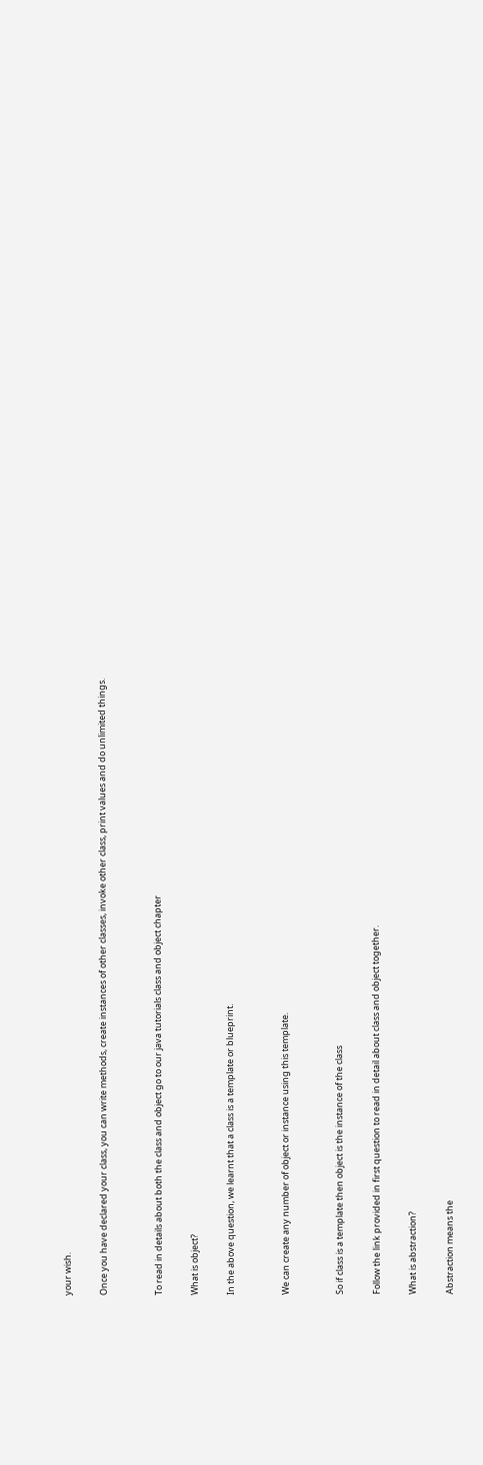your wish.

Once you have declared your class, you can write methods, create instances of other classes, invoke other class, print values and do unlimited things.


To read in details about both the class and object go to our java tutorials class and object chapter

What is object?

In the above question, we learnt that a class is a template or blueprint.


We can create any number of object or instance using this template.


So if class is a template then object is the instance of the class

Follow the link provided in first question to read in detail about class and object together.

What is abstraction?

Abstraction means the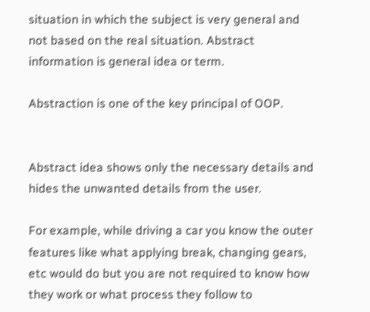situation in which the subject is very general and not based on the real situation. Abstract information is general idea or term.

Abstraction is one of the key principal of OOP.


Abstract idea shows only the necessary details and hides the unwanted details from the user.

For example, while driving a car you know the outer features like what applying break, changing gears, etc would do but you are not required to know how they work or what process they follow to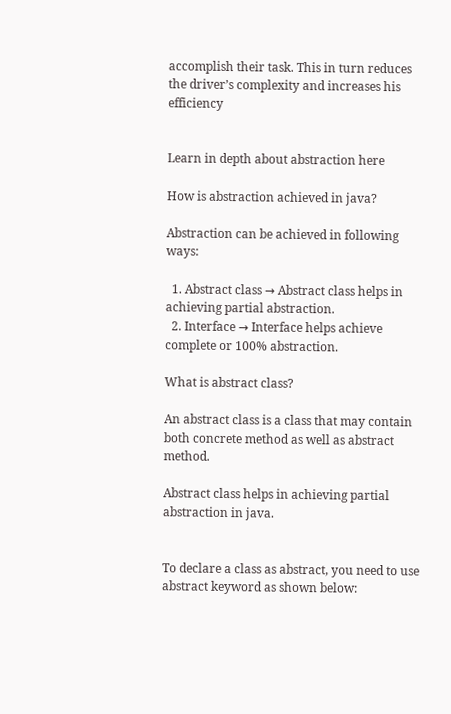accomplish their task. This in turn reduces the driver’s complexity and increases his efficiency


Learn in depth about abstraction here

How is abstraction achieved in java?

Abstraction can be achieved in following ways:

  1. Abstract class → Abstract class helps in achieving partial abstraction.
  2. Interface → Interface helps achieve complete or 100% abstraction.

What is abstract class?

An abstract class is a class that may contain both concrete method as well as abstract method.

Abstract class helps in achieving partial abstraction in java.


To declare a class as abstract, you need to use abstract keyword as shown below: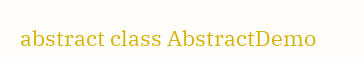abstract class AbstractDemo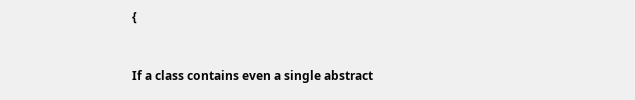{


If a class contains even a single abstract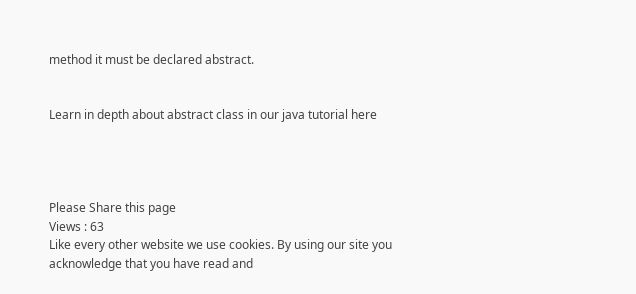method it must be declared abstract.


Learn in depth about abstract class in our java tutorial here




Please Share this page
Views : 63
Like every other website we use cookies. By using our site you acknowledge that you have read and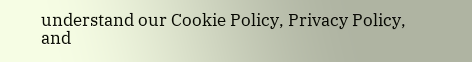understand our Cookie Policy, Privacy Policy, and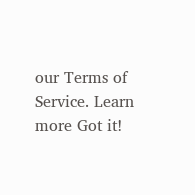our Terms of Service. Learn more Got it!